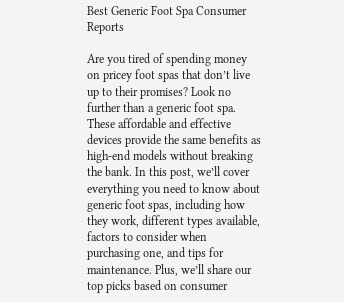Best Generic Foot Spa Consumer Reports

Are you tired of spending money on pricey foot spas that don’t live up to their promises? Look no further than a generic foot spa. These affordable and effective devices provide the same benefits as high-end models without breaking the bank. In this post, we’ll cover everything you need to know about generic foot spas, including how they work, different types available, factors to consider when purchasing one, and tips for maintenance. Plus, we’ll share our top picks based on consumer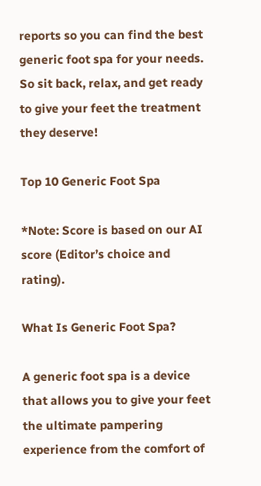reports so you can find the best generic foot spa for your needs. So sit back, relax, and get ready to give your feet the treatment they deserve!

Top 10 Generic Foot Spa

*Note: Score is based on our AI score (Editor’s choice and rating).

What Is Generic Foot Spa?

A generic foot spa is a device that allows you to give your feet the ultimate pampering experience from the comfort of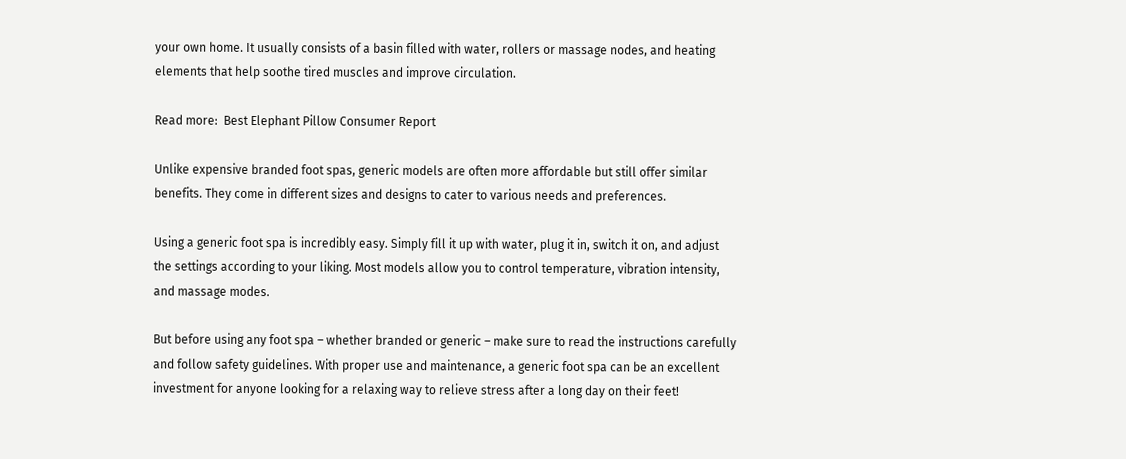your own home. It usually consists of a basin filled with water, rollers or massage nodes, and heating elements that help soothe tired muscles and improve circulation.

Read more:  Best Elephant Pillow Consumer Report

Unlike expensive branded foot spas, generic models are often more affordable but still offer similar benefits. They come in different sizes and designs to cater to various needs and preferences.

Using a generic foot spa is incredibly easy. Simply fill it up with water, plug it in, switch it on, and adjust the settings according to your liking. Most models allow you to control temperature, vibration intensity, and massage modes.

But before using any foot spa – whether branded or generic – make sure to read the instructions carefully and follow safety guidelines. With proper use and maintenance, a generic foot spa can be an excellent investment for anyone looking for a relaxing way to relieve stress after a long day on their feet!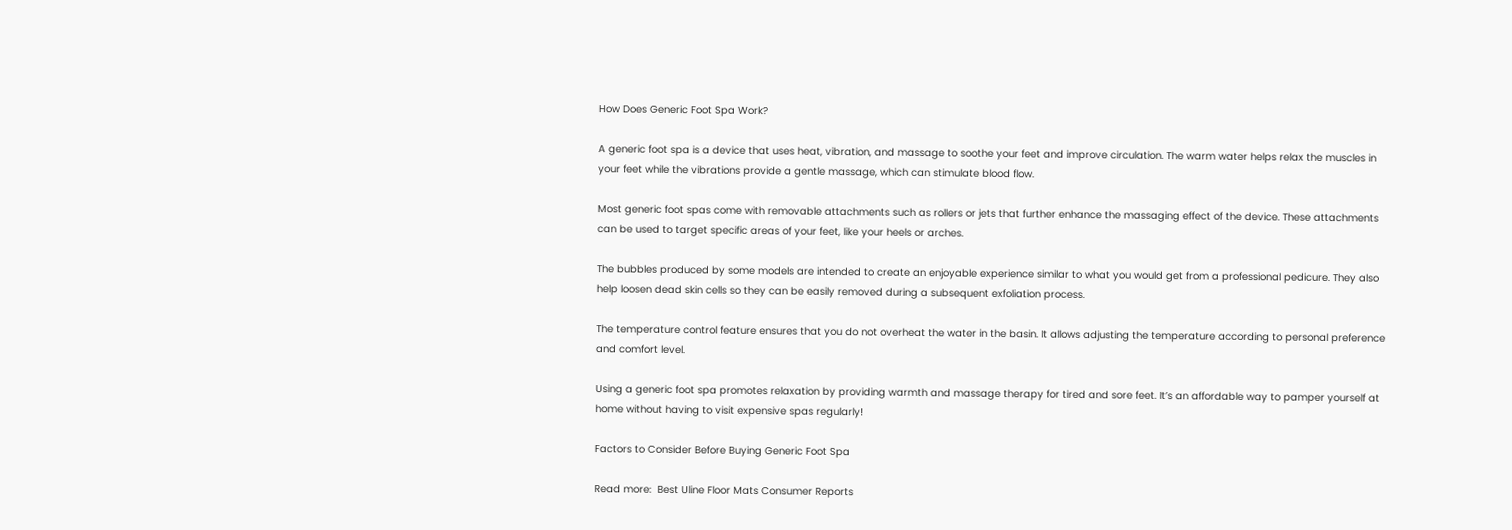How Does Generic Foot Spa Work?

A generic foot spa is a device that uses heat, vibration, and massage to soothe your feet and improve circulation. The warm water helps relax the muscles in your feet while the vibrations provide a gentle massage, which can stimulate blood flow.

Most generic foot spas come with removable attachments such as rollers or jets that further enhance the massaging effect of the device. These attachments can be used to target specific areas of your feet, like your heels or arches.

The bubbles produced by some models are intended to create an enjoyable experience similar to what you would get from a professional pedicure. They also help loosen dead skin cells so they can be easily removed during a subsequent exfoliation process.

The temperature control feature ensures that you do not overheat the water in the basin. It allows adjusting the temperature according to personal preference and comfort level.

Using a generic foot spa promotes relaxation by providing warmth and massage therapy for tired and sore feet. It’s an affordable way to pamper yourself at home without having to visit expensive spas regularly!

Factors to Consider Before Buying Generic Foot Spa

Read more:  Best Uline Floor Mats Consumer Reports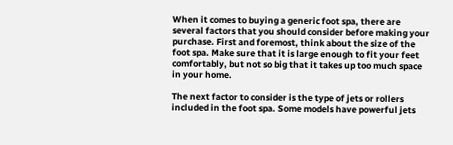When it comes to buying a generic foot spa, there are several factors that you should consider before making your purchase. First and foremost, think about the size of the foot spa. Make sure that it is large enough to fit your feet comfortably, but not so big that it takes up too much space in your home.

The next factor to consider is the type of jets or rollers included in the foot spa. Some models have powerful jets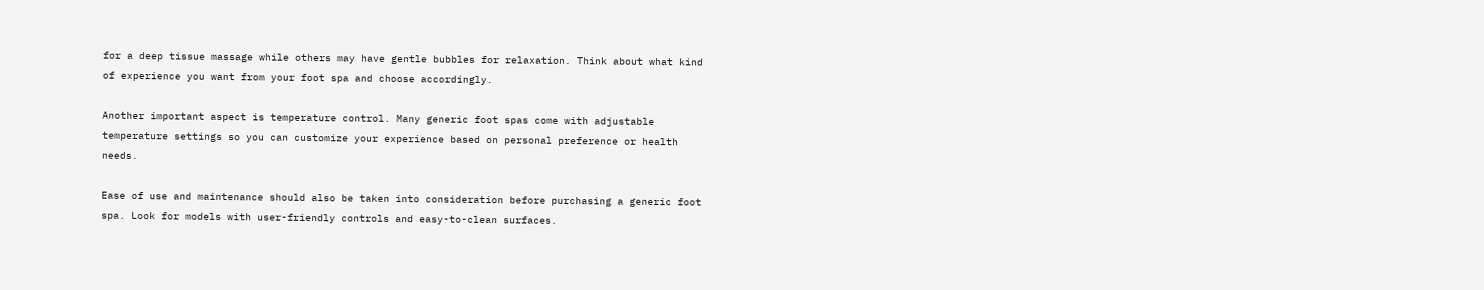for a deep tissue massage while others may have gentle bubbles for relaxation. Think about what kind of experience you want from your foot spa and choose accordingly.

Another important aspect is temperature control. Many generic foot spas come with adjustable temperature settings so you can customize your experience based on personal preference or health needs.

Ease of use and maintenance should also be taken into consideration before purchasing a generic foot spa. Look for models with user-friendly controls and easy-to-clean surfaces.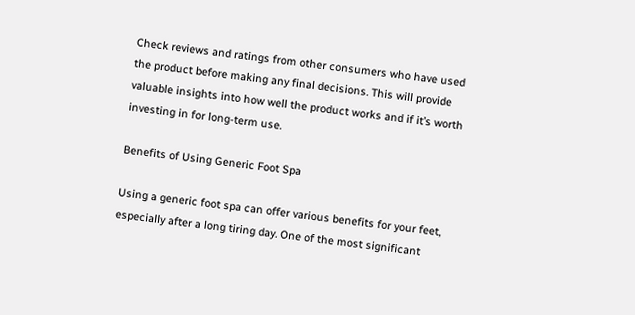Check reviews and ratings from other consumers who have used the product before making any final decisions. This will provide valuable insights into how well the product works and if it’s worth investing in for long-term use.

Benefits of Using Generic Foot Spa

Using a generic foot spa can offer various benefits for your feet, especially after a long tiring day. One of the most significant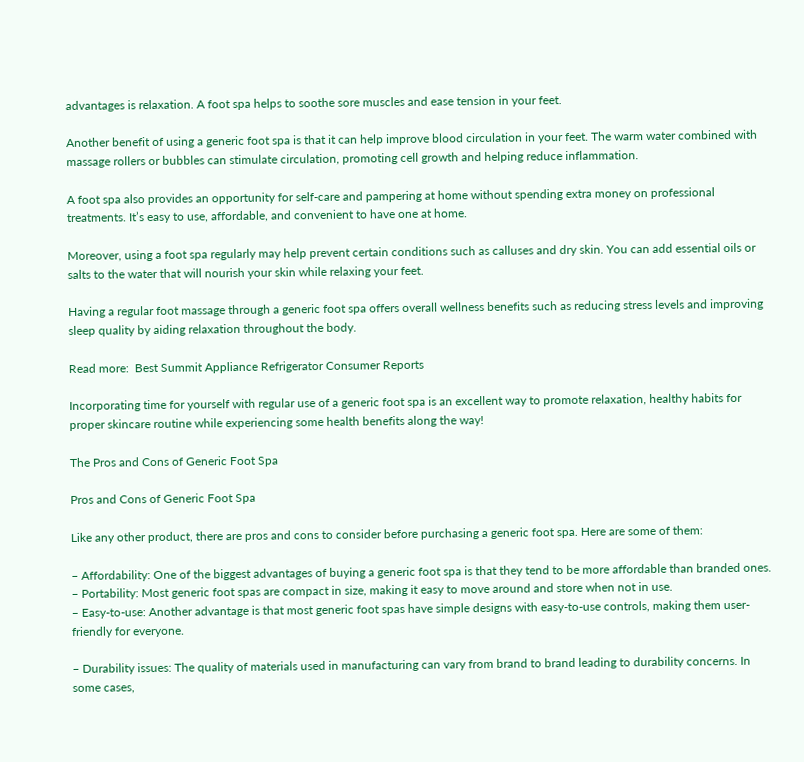advantages is relaxation. A foot spa helps to soothe sore muscles and ease tension in your feet.

Another benefit of using a generic foot spa is that it can help improve blood circulation in your feet. The warm water combined with massage rollers or bubbles can stimulate circulation, promoting cell growth and helping reduce inflammation.

A foot spa also provides an opportunity for self-care and pampering at home without spending extra money on professional treatments. It’s easy to use, affordable, and convenient to have one at home.

Moreover, using a foot spa regularly may help prevent certain conditions such as calluses and dry skin. You can add essential oils or salts to the water that will nourish your skin while relaxing your feet.

Having a regular foot massage through a generic foot spa offers overall wellness benefits such as reducing stress levels and improving sleep quality by aiding relaxation throughout the body.

Read more:  Best Summit Appliance Refrigerator Consumer Reports

Incorporating time for yourself with regular use of a generic foot spa is an excellent way to promote relaxation, healthy habits for proper skincare routine while experiencing some health benefits along the way!

The Pros and Cons of Generic Foot Spa

Pros and Cons of Generic Foot Spa

Like any other product, there are pros and cons to consider before purchasing a generic foot spa. Here are some of them:

– Affordability: One of the biggest advantages of buying a generic foot spa is that they tend to be more affordable than branded ones.
– Portability: Most generic foot spas are compact in size, making it easy to move around and store when not in use.
– Easy-to-use: Another advantage is that most generic foot spas have simple designs with easy-to-use controls, making them user-friendly for everyone.

– Durability issues: The quality of materials used in manufacturing can vary from brand to brand leading to durability concerns. In some cases,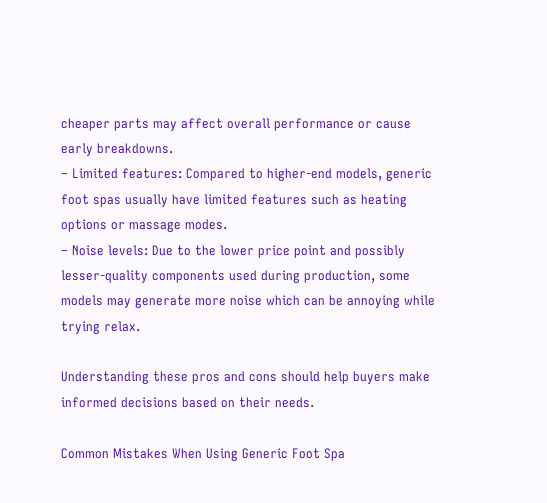cheaper parts may affect overall performance or cause early breakdowns.
– Limited features: Compared to higher-end models, generic foot spas usually have limited features such as heating options or massage modes.
– Noise levels: Due to the lower price point and possibly lesser-quality components used during production, some models may generate more noise which can be annoying while trying relax.

Understanding these pros and cons should help buyers make informed decisions based on their needs.

Common Mistakes When Using Generic Foot Spa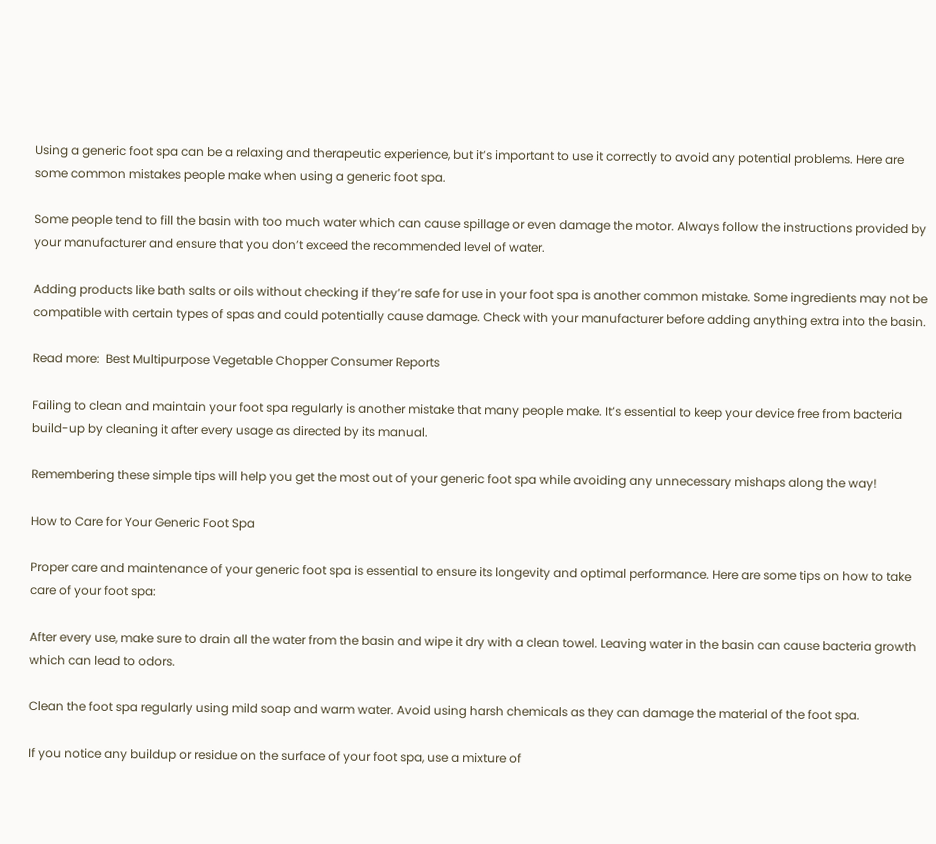Using a generic foot spa can be a relaxing and therapeutic experience, but it’s important to use it correctly to avoid any potential problems. Here are some common mistakes people make when using a generic foot spa.

Some people tend to fill the basin with too much water which can cause spillage or even damage the motor. Always follow the instructions provided by your manufacturer and ensure that you don’t exceed the recommended level of water.

Adding products like bath salts or oils without checking if they’re safe for use in your foot spa is another common mistake. Some ingredients may not be compatible with certain types of spas and could potentially cause damage. Check with your manufacturer before adding anything extra into the basin.

Read more:  Best Multipurpose Vegetable Chopper Consumer Reports

Failing to clean and maintain your foot spa regularly is another mistake that many people make. It’s essential to keep your device free from bacteria build-up by cleaning it after every usage as directed by its manual.

Remembering these simple tips will help you get the most out of your generic foot spa while avoiding any unnecessary mishaps along the way!

How to Care for Your Generic Foot Spa

Proper care and maintenance of your generic foot spa is essential to ensure its longevity and optimal performance. Here are some tips on how to take care of your foot spa:

After every use, make sure to drain all the water from the basin and wipe it dry with a clean towel. Leaving water in the basin can cause bacteria growth which can lead to odors.

Clean the foot spa regularly using mild soap and warm water. Avoid using harsh chemicals as they can damage the material of the foot spa.

If you notice any buildup or residue on the surface of your foot spa, use a mixture of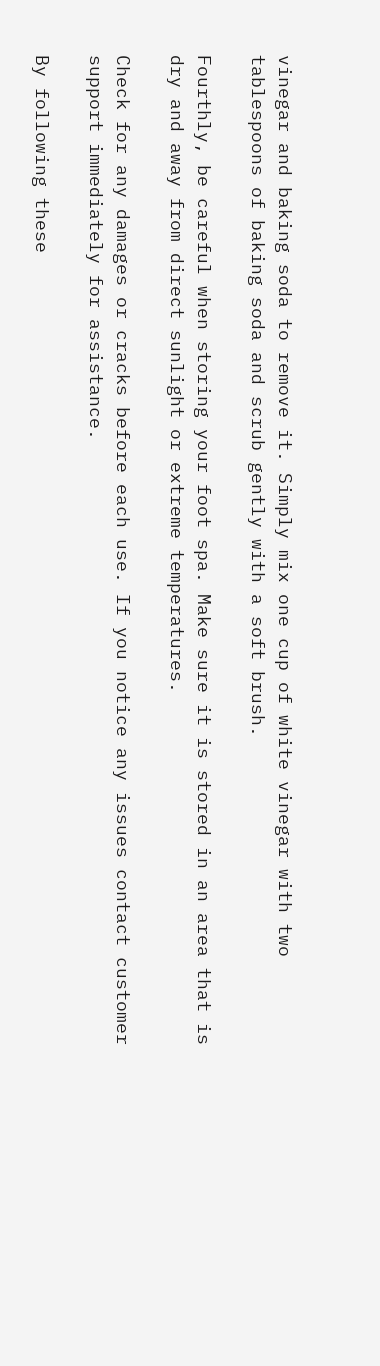vinegar and baking soda to remove it. Simply mix one cup of white vinegar with two tablespoons of baking soda and scrub gently with a soft brush.

Fourthly, be careful when storing your foot spa. Make sure it is stored in an area that is dry and away from direct sunlight or extreme temperatures.

Check for any damages or cracks before each use. If you notice any issues contact customer support immediately for assistance.

By following these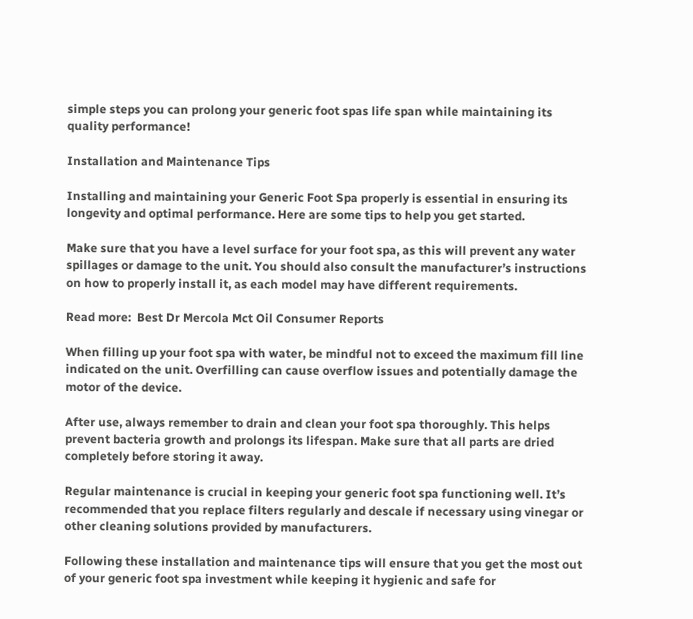simple steps you can prolong your generic foot spas life span while maintaining its quality performance!

Installation and Maintenance Tips

Installing and maintaining your Generic Foot Spa properly is essential in ensuring its longevity and optimal performance. Here are some tips to help you get started.

Make sure that you have a level surface for your foot spa, as this will prevent any water spillages or damage to the unit. You should also consult the manufacturer’s instructions on how to properly install it, as each model may have different requirements.

Read more:  Best Dr Mercola Mct Oil Consumer Reports

When filling up your foot spa with water, be mindful not to exceed the maximum fill line indicated on the unit. Overfilling can cause overflow issues and potentially damage the motor of the device.

After use, always remember to drain and clean your foot spa thoroughly. This helps prevent bacteria growth and prolongs its lifespan. Make sure that all parts are dried completely before storing it away.

Regular maintenance is crucial in keeping your generic foot spa functioning well. It’s recommended that you replace filters regularly and descale if necessary using vinegar or other cleaning solutions provided by manufacturers.

Following these installation and maintenance tips will ensure that you get the most out of your generic foot spa investment while keeping it hygienic and safe for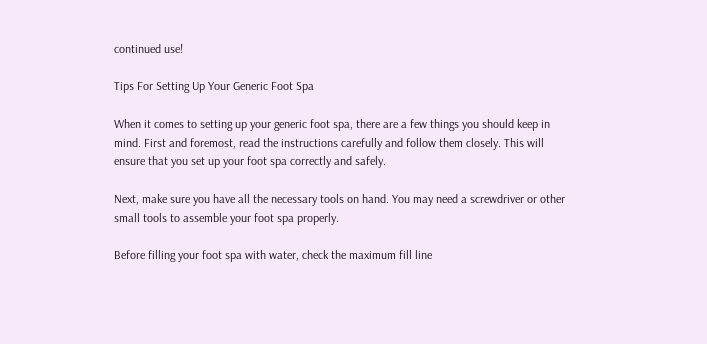continued use!

Tips For Setting Up Your Generic Foot Spa

When it comes to setting up your generic foot spa, there are a few things you should keep in mind. First and foremost, read the instructions carefully and follow them closely. This will ensure that you set up your foot spa correctly and safely.

Next, make sure you have all the necessary tools on hand. You may need a screwdriver or other small tools to assemble your foot spa properly.

Before filling your foot spa with water, check the maximum fill line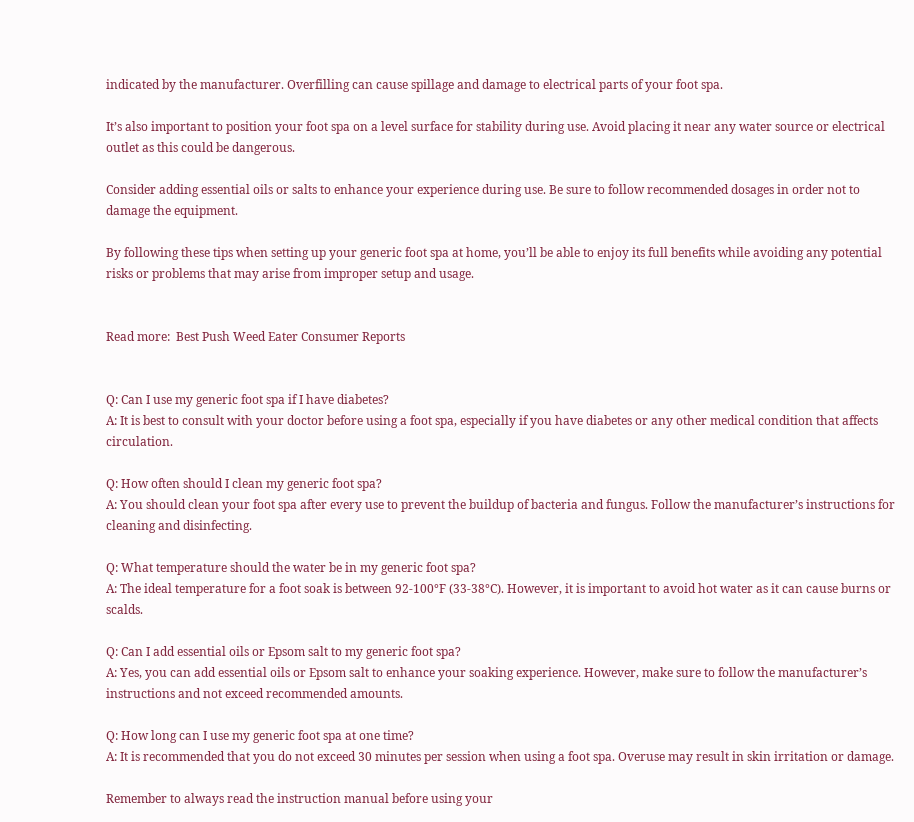indicated by the manufacturer. Overfilling can cause spillage and damage to electrical parts of your foot spa.

It’s also important to position your foot spa on a level surface for stability during use. Avoid placing it near any water source or electrical outlet as this could be dangerous.

Consider adding essential oils or salts to enhance your experience during use. Be sure to follow recommended dosages in order not to damage the equipment.

By following these tips when setting up your generic foot spa at home, you’ll be able to enjoy its full benefits while avoiding any potential risks or problems that may arise from improper setup and usage.


Read more:  Best Push Weed Eater Consumer Reports


Q: Can I use my generic foot spa if I have diabetes?
A: It is best to consult with your doctor before using a foot spa, especially if you have diabetes or any other medical condition that affects circulation.

Q: How often should I clean my generic foot spa?
A: You should clean your foot spa after every use to prevent the buildup of bacteria and fungus. Follow the manufacturer’s instructions for cleaning and disinfecting.

Q: What temperature should the water be in my generic foot spa?
A: The ideal temperature for a foot soak is between 92-100°F (33-38°C). However, it is important to avoid hot water as it can cause burns or scalds.

Q: Can I add essential oils or Epsom salt to my generic foot spa?
A: Yes, you can add essential oils or Epsom salt to enhance your soaking experience. However, make sure to follow the manufacturer’s instructions and not exceed recommended amounts.

Q: How long can I use my generic foot spa at one time?
A: It is recommended that you do not exceed 30 minutes per session when using a foot spa. Overuse may result in skin irritation or damage.

Remember to always read the instruction manual before using your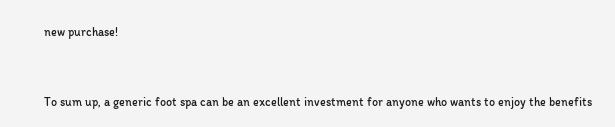new purchase!


To sum up, a generic foot spa can be an excellent investment for anyone who wants to enjoy the benefits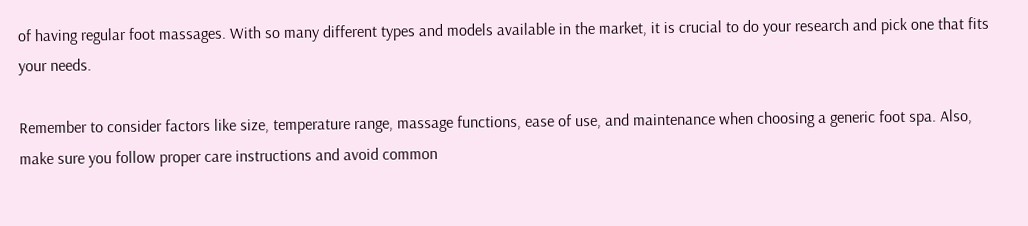of having regular foot massages. With so many different types and models available in the market, it is crucial to do your research and pick one that fits your needs.

Remember to consider factors like size, temperature range, massage functions, ease of use, and maintenance when choosing a generic foot spa. Also, make sure you follow proper care instructions and avoid common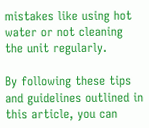mistakes like using hot water or not cleaning the unit regularly.

By following these tips and guidelines outlined in this article, you can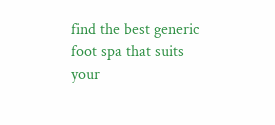find the best generic foot spa that suits your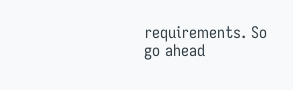requirements. So go ahead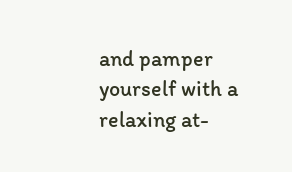and pamper yourself with a relaxing at-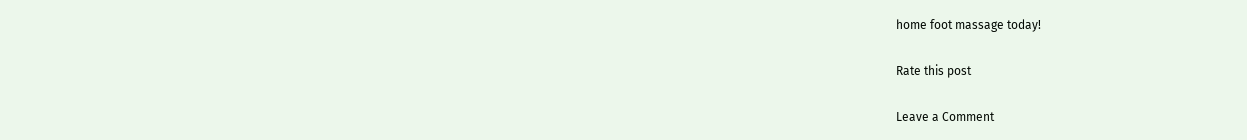home foot massage today!

Rate this post

Leave a Comment